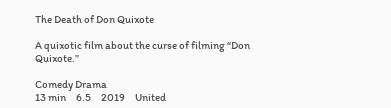The Death of Don Quixote

A quixotic film about the curse of filming “Don Quixote.”

Comedy Drama
13 min     6.5     2019     United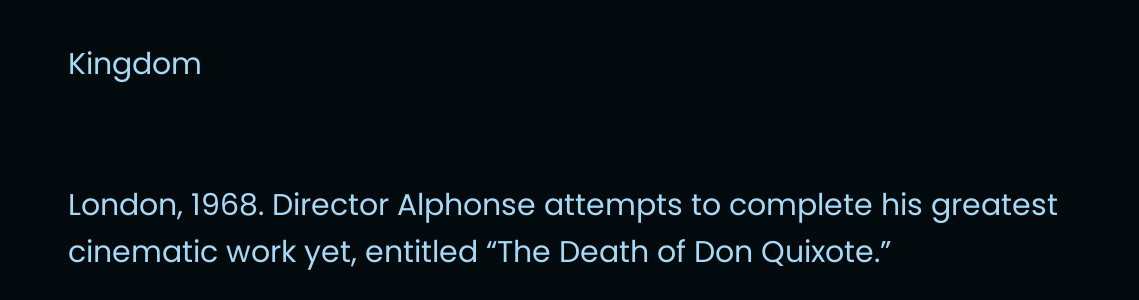Kingdom


London, 1968. Director Alphonse attempts to complete his greatest cinematic work yet, entitled “The Death of Don Quixote.”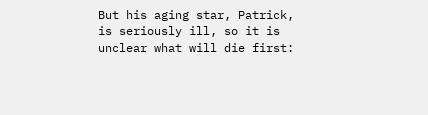But his aging star, Patrick, is seriously ill, so it is unclear what will die first: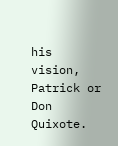his vision, Patrick or Don Quixote.